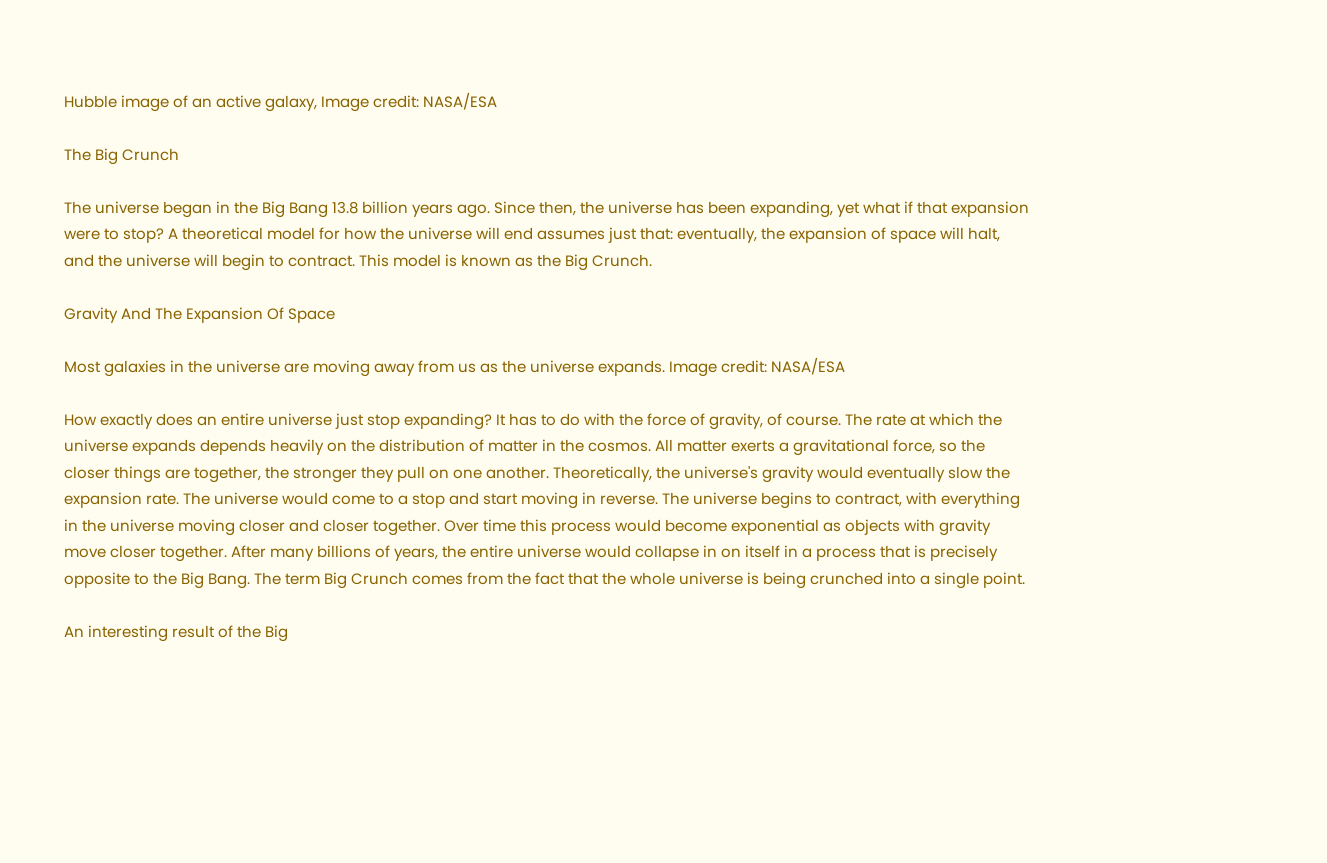Hubble image of an active galaxy, Image credit: NASA/ESA

The Big Crunch

The universe began in the Big Bang 13.8 billion years ago. Since then, the universe has been expanding, yet what if that expansion were to stop? A theoretical model for how the universe will end assumes just that: eventually, the expansion of space will halt, and the universe will begin to contract. This model is known as the Big Crunch.

Gravity And The Expansion Of Space

Most galaxies in the universe are moving away from us as the universe expands. Image credit: NASA/ESA

How exactly does an entire universe just stop expanding? It has to do with the force of gravity, of course. The rate at which the universe expands depends heavily on the distribution of matter in the cosmos. All matter exerts a gravitational force, so the closer things are together, the stronger they pull on one another. Theoretically, the universe's gravity would eventually slow the expansion rate. The universe would come to a stop and start moving in reverse. The universe begins to contract, with everything in the universe moving closer and closer together. Over time this process would become exponential as objects with gravity move closer together. After many billions of years, the entire universe would collapse in on itself in a process that is precisely opposite to the Big Bang. The term Big Crunch comes from the fact that the whole universe is being crunched into a single point.

An interesting result of the Big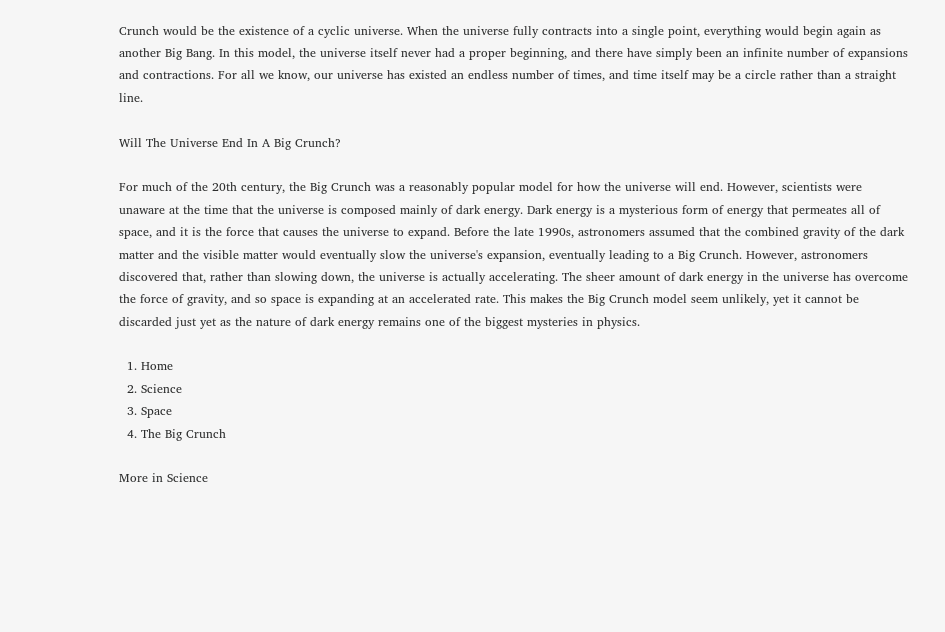Crunch would be the existence of a cyclic universe. When the universe fully contracts into a single point, everything would begin again as another Big Bang. In this model, the universe itself never had a proper beginning, and there have simply been an infinite number of expansions and contractions. For all we know, our universe has existed an endless number of times, and time itself may be a circle rather than a straight line.

Will The Universe End In A Big Crunch?

For much of the 20th century, the Big Crunch was a reasonably popular model for how the universe will end. However, scientists were unaware at the time that the universe is composed mainly of dark energy. Dark energy is a mysterious form of energy that permeates all of space, and it is the force that causes the universe to expand. Before the late 1990s, astronomers assumed that the combined gravity of the dark matter and the visible matter would eventually slow the universe's expansion, eventually leading to a Big Crunch. However, astronomers discovered that, rather than slowing down, the universe is actually accelerating. The sheer amount of dark energy in the universe has overcome the force of gravity, and so space is expanding at an accelerated rate. This makes the Big Crunch model seem unlikely, yet it cannot be discarded just yet as the nature of dark energy remains one of the biggest mysteries in physics.

  1. Home
  2. Science
  3. Space
  4. The Big Crunch

More in Science